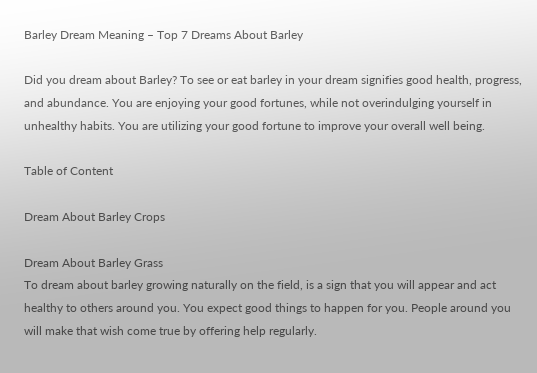Barley Dream Meaning – Top 7 Dreams About Barley

Did you dream about Barley? To see or eat barley in your dream signifies good health, progress, and abundance. You are enjoying your good fortunes, while not overindulging yourself in unhealthy habits. You are utilizing your good fortune to improve your overall well being.

Table of Content

Dream About Barley Crops

Dream About Barley Grass
To dream about barley growing naturally on the field, is a sign that you will appear and act healthy to others around you. You expect good things to happen for you. People around you will make that wish come true by offering help regularly.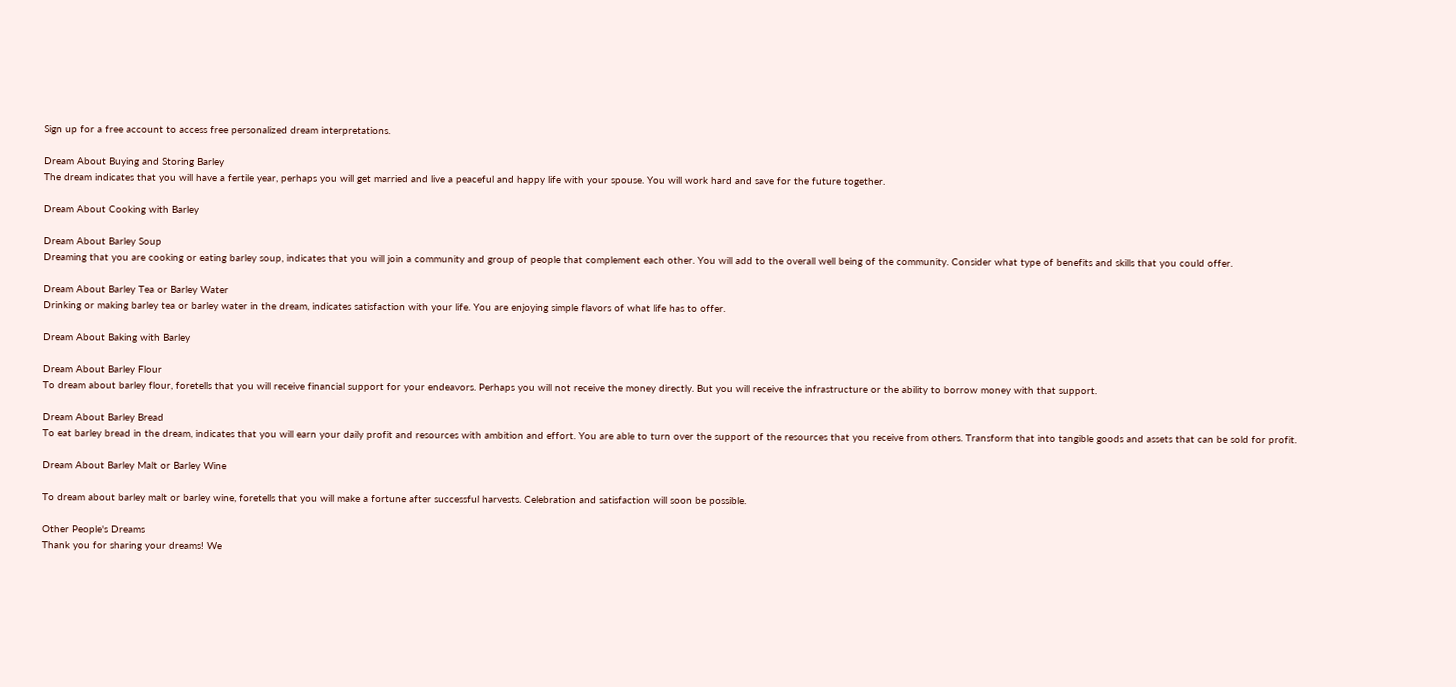Sign up for a free account to access free personalized dream interpretations.

Dream About Buying and Storing Barley
The dream indicates that you will have a fertile year, perhaps you will get married and live a peaceful and happy life with your spouse. You will work hard and save for the future together.

Dream About Cooking with Barley

Dream About Barley Soup
Dreaming that you are cooking or eating barley soup, indicates that you will join a community and group of people that complement each other. You will add to the overall well being of the community. Consider what type of benefits and skills that you could offer.

Dream About Barley Tea or Barley Water
Drinking or making barley tea or barley water in the dream, indicates satisfaction with your life. You are enjoying simple flavors of what life has to offer.

Dream About Baking with Barley

Dream About Barley Flour
To dream about barley flour, foretells that you will receive financial support for your endeavors. Perhaps you will not receive the money directly. But you will receive the infrastructure or the ability to borrow money with that support.

Dream About Barley Bread
To eat barley bread in the dream, indicates that you will earn your daily profit and resources with ambition and effort. You are able to turn over the support of the resources that you receive from others. Transform that into tangible goods and assets that can be sold for profit.

Dream About Barley Malt or Barley Wine

To dream about barley malt or barley wine, foretells that you will make a fortune after successful harvests. Celebration and satisfaction will soon be possible.

Other People's Dreams
Thank you for sharing your dreams! We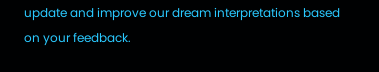update and improve our dream interpretations based on your feedback.